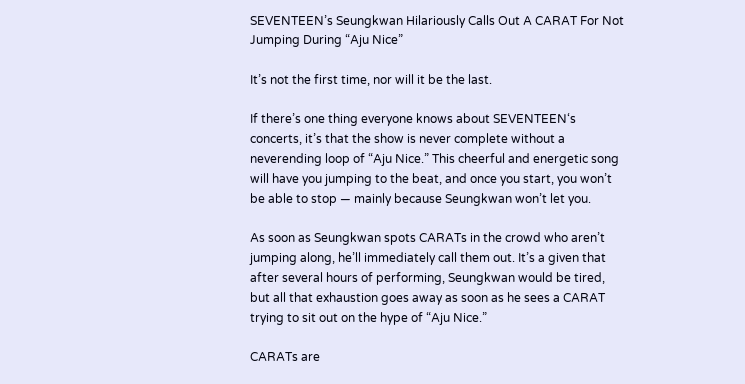SEVENTEEN’s Seungkwan Hilariously Calls Out A CARAT For Not Jumping During “Aju Nice”

It’s not the first time, nor will it be the last.

If there’s one thing everyone knows about SEVENTEEN‘s concerts, it’s that the show is never complete without a neverending loop of “Aju Nice.” This cheerful and energetic song will have you jumping to the beat, and once you start, you won’t be able to stop — mainly because Seungkwan won’t let you.

As soon as Seungkwan spots CARATs in the crowd who aren’t jumping along, he’ll immediately call them out. It’s a given that after several hours of performing, Seungkwan would be tired, but all that exhaustion goes away as soon as he sees a CARAT trying to sit out on the hype of “Aju Nice.”

CARATs are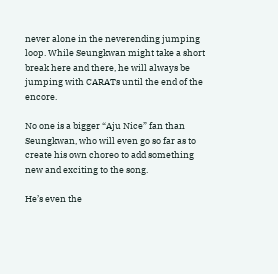never alone in the neverending jumping loop. While Seungkwan might take a short break here and there, he will always be jumping with CARATs until the end of the encore.

No one is a bigger “Aju Nice” fan than Seungkwan, who will even go so far as to create his own choreo to add something new and exciting to the song.

He’s even the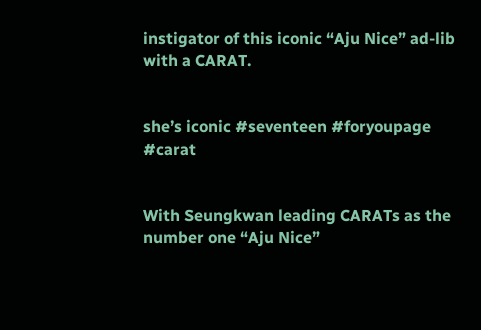instigator of this iconic “Aju Nice” ad-lib with a CARAT.


she’s iconic #seventeen #foryoupage #carat


With Seungkwan leading CARATs as the number one “Aju Nice”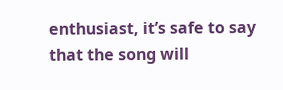enthusiast, it’s safe to say that the song will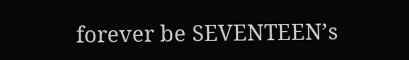forever be SEVENTEEN’s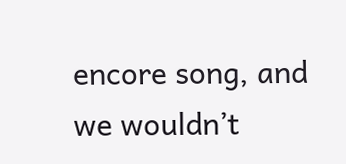encore song, and we wouldn’t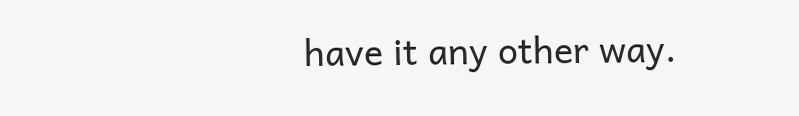have it any other way.